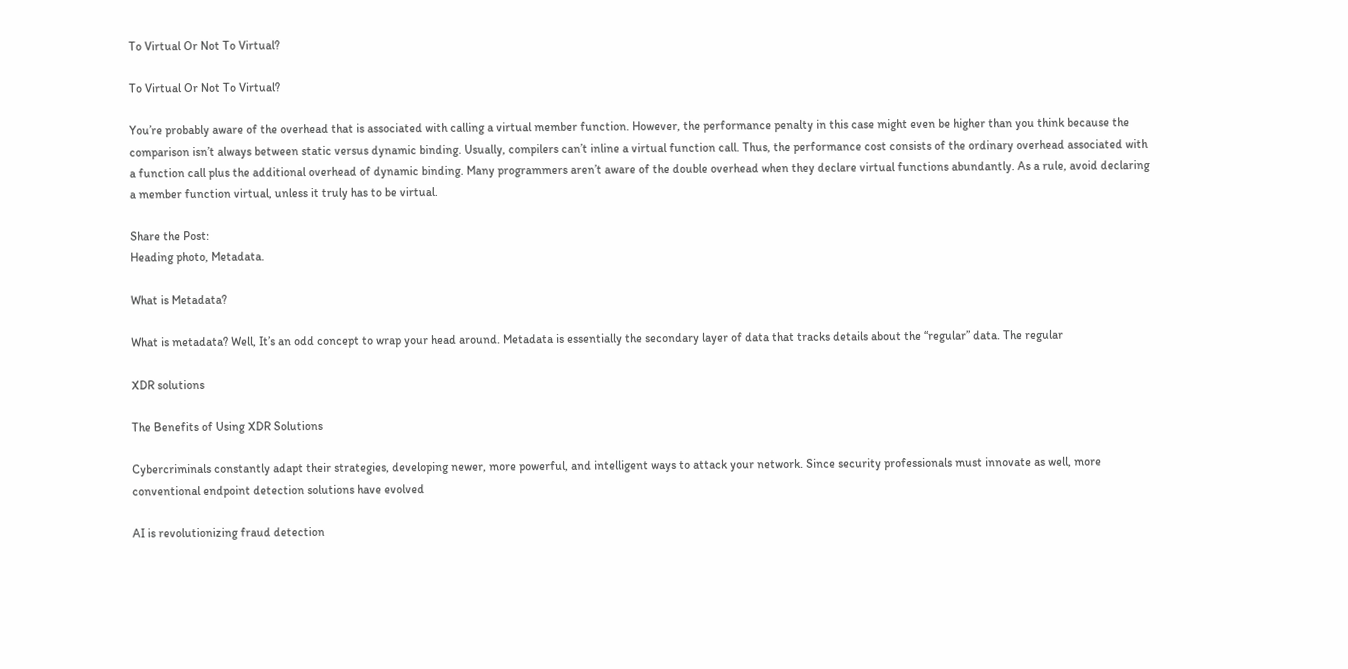To Virtual Or Not To Virtual?

To Virtual Or Not To Virtual?

You’re probably aware of the overhead that is associated with calling a virtual member function. However, the performance penalty in this case might even be higher than you think because the comparison isn’t always between static versus dynamic binding. Usually, compilers can’t inline a virtual function call. Thus, the performance cost consists of the ordinary overhead associated with a function call plus the additional overhead of dynamic binding. Many programmers aren’t aware of the double overhead when they declare virtual functions abundantly. As a rule, avoid declaring a member function virtual, unless it truly has to be virtual.

Share the Post:
Heading photo, Metadata.

What is Metadata?

What is metadata? Well, It’s an odd concept to wrap your head around. Metadata is essentially the secondary layer of data that tracks details about the “regular” data. The regular

XDR solutions

The Benefits of Using XDR Solutions

Cybercriminals constantly adapt their strategies, developing newer, more powerful, and intelligent ways to attack your network. Since security professionals must innovate as well, more conventional endpoint detection solutions have evolved

AI is revolutionizing fraud detection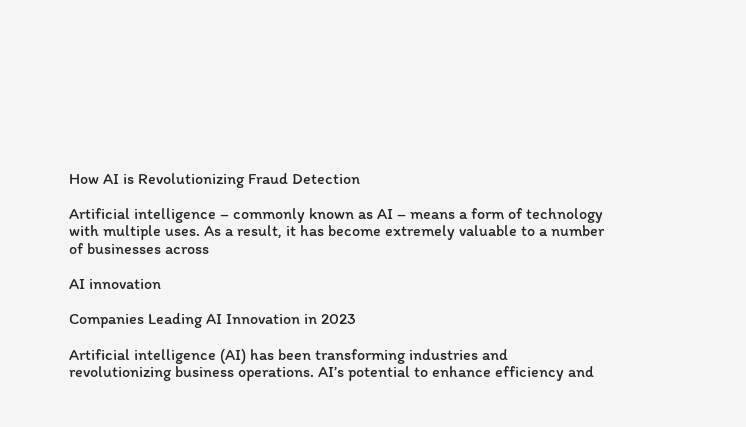How AI is Revolutionizing Fraud Detection

Artificial intelligence – commonly known as AI – means a form of technology with multiple uses. As a result, it has become extremely valuable to a number of businesses across

AI innovation

Companies Leading AI Innovation in 2023

Artificial intelligence (AI) has been transforming industries and revolutionizing business operations. AI’s potential to enhance efficiency and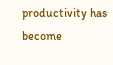productivity has become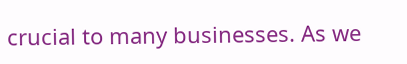crucial to many businesses. As we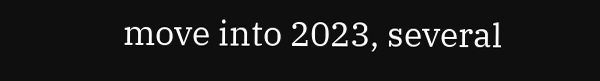move into 2023, several